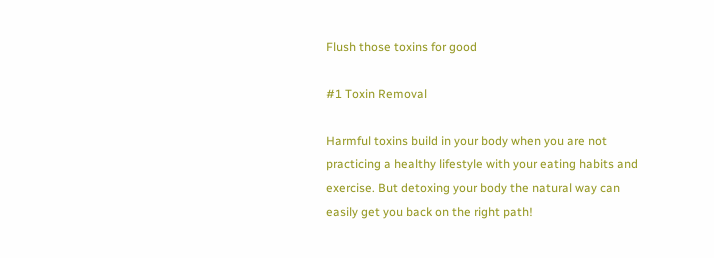Flush those toxins for good

#1 Toxin Removal

Harmful toxins build in your body when you are not practicing a healthy lifestyle with your eating habits and exercise. But detoxing your body the natural way can easily get you back on the right path!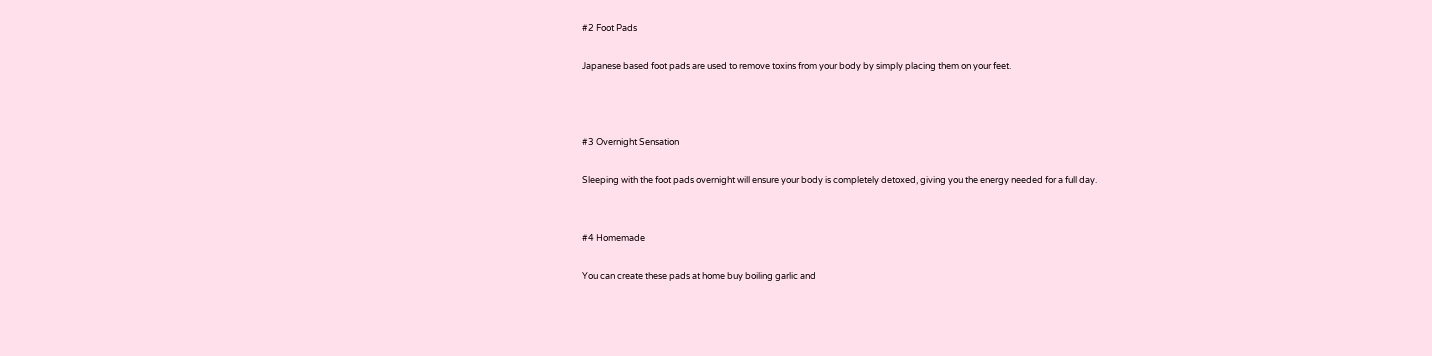#2 Foot Pads

Japanese based foot pads are used to remove toxins from your body by simply placing them on your feet.



#3 Overnight Sensation

Sleeping with the foot pads overnight will ensure your body is completely detoxed, giving you the energy needed for a full day.


#4 Homemade

You can create these pads at home buy boiling garlic and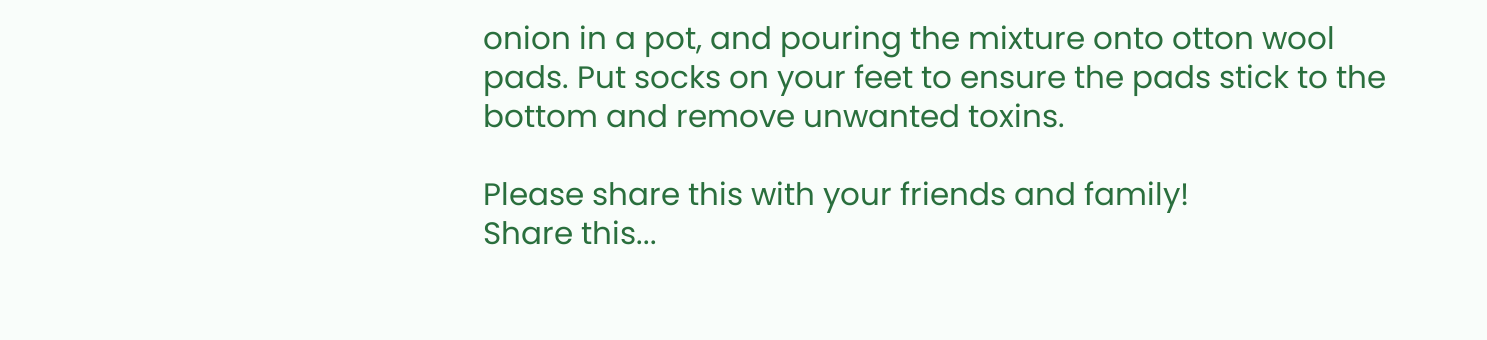onion in a pot, and pouring the mixture onto otton wool pads. Put socks on your feet to ensure the pads stick to the bottom and remove unwanted toxins.

Please share this with your friends and family!
Share this...